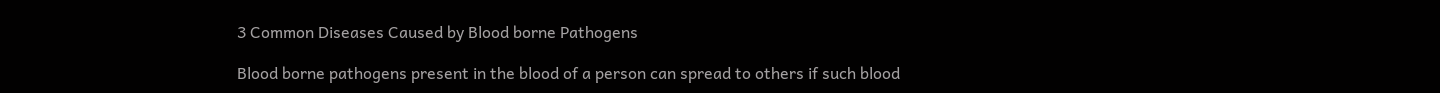3 Common Diseases Caused by Blood borne Pathogens

Blood borne pathogens present in the blood of a person can spread to others if such blood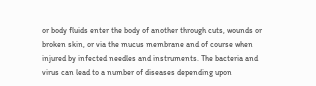or body fluids enter the body of another through cuts, wounds or broken skin, or via the mucus membrane and of course when injured by infected needles and instruments. The bacteria and virus can lead to a number of diseases depending upon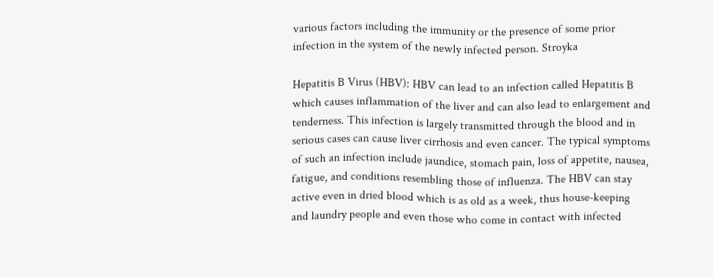various factors including the immunity or the presence of some prior infection in the system of the newly infected person. Stroyka

Hepatitis B Virus (HBV): HBV can lead to an infection called Hepatitis B which causes inflammation of the liver and can also lead to enlargement and tenderness. This infection is largely transmitted through the blood and in serious cases can cause liver cirrhosis and even cancer. The typical symptoms of such an infection include jaundice, stomach pain, loss of appetite, nausea, fatigue, and conditions resembling those of influenza. The HBV can stay active even in dried blood which is as old as a week, thus house-keeping and laundry people and even those who come in contact with infected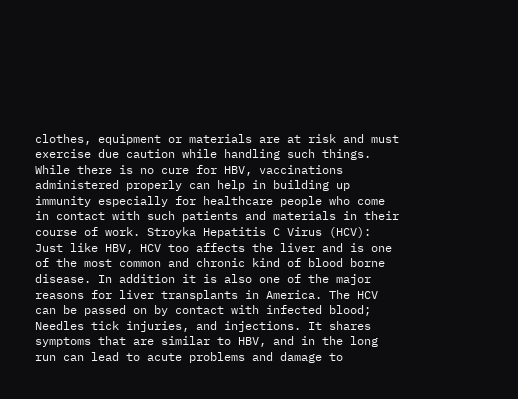clothes, equipment or materials are at risk and must exercise due caution while handling such things. While there is no cure for HBV, vaccinations administered properly can help in building up immunity especially for healthcare people who come in contact with such patients and materials in their course of work. Stroyka Hepatitis C Virus (HCV): Just like HBV, HCV too affects the liver and is one of the most common and chronic kind of blood borne disease. In addition it is also one of the major reasons for liver transplants in America. The HCV can be passed on by contact with infected blood; Needles tick injuries, and injections. It shares symptoms that are similar to HBV, and in the long run can lead to acute problems and damage to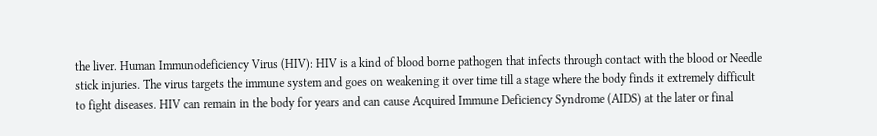the liver. Human Immunodeficiency Virus (HIV): HIV is a kind of blood borne pathogen that infects through contact with the blood or Needle stick injuries. The virus targets the immune system and goes on weakening it over time till a stage where the body finds it extremely difficult to fight diseases. HIV can remain in the body for years and can cause Acquired Immune Deficiency Syndrome (AIDS) at the later or final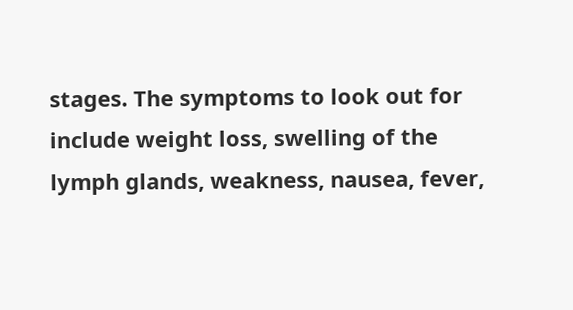stages. The symptoms to look out for include weight loss, swelling of the lymph glands, weakness, nausea, fever,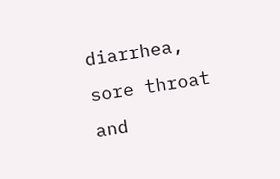diarrhea, sore throat and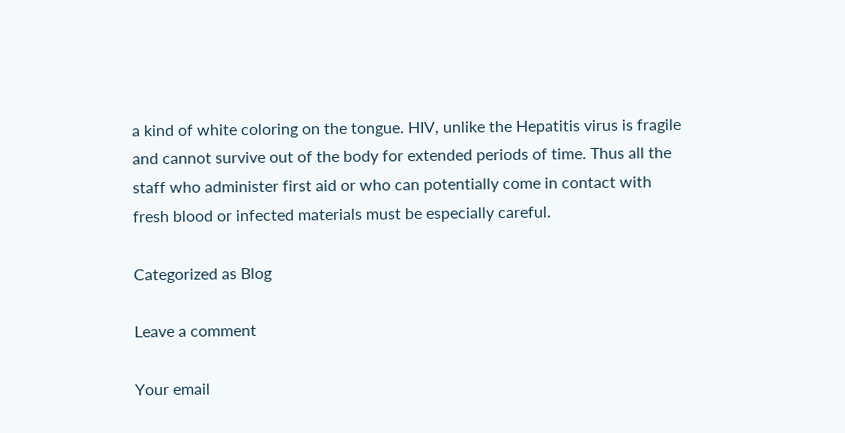a kind of white coloring on the tongue. HIV, unlike the Hepatitis virus is fragile and cannot survive out of the body for extended periods of time. Thus all the staff who administer first aid or who can potentially come in contact with fresh blood or infected materials must be especially careful.

Categorized as Blog

Leave a comment

Your email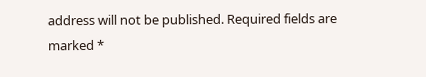address will not be published. Required fields are marked *